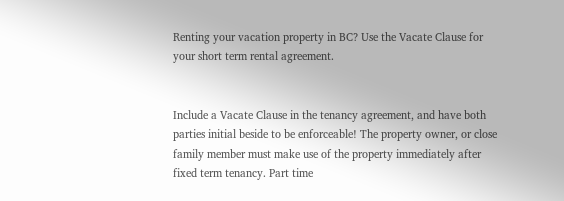Renting your vacation property in BC? Use the Vacate Clause for your short term rental agreement.


Include a Vacate Clause in the tenancy agreement, and have both parties initial beside to be enforceable! The property owner, or close family member must make use of the property immediately after fixed term tenancy. Part time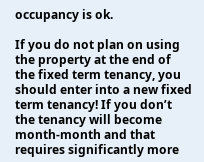occupancy is ok.

If you do not plan on using the property at the end of the fixed term tenancy, you should enter into a new fixed term tenancy! If you don’t the tenancy will become month-month and that requires significantly more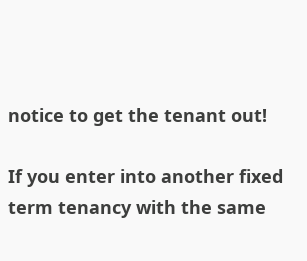notice to get the tenant out!

If you enter into another fixed term tenancy with the same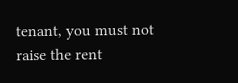tenant, you must not raise the rent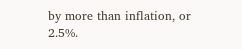by more than inflation, or 2.5%.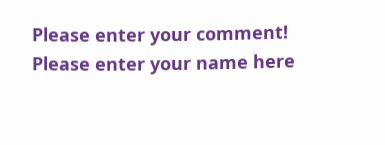Please enter your comment!
Please enter your name here